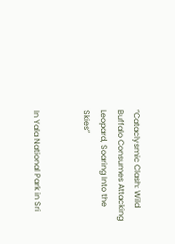“Cataclysmic Clash: Wild Buffalo Consumes Attacking Leopard, Soaring Into the Skies”


In Yala National Park in Sri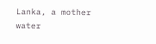Lanka, a mother water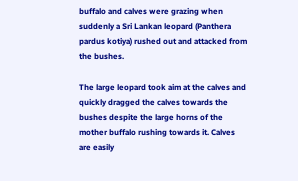buffalo and calves were grazing when suddenly a Sri Lankan leopard (Panthera pardus kotiya) rushed out and attacked from the bushes.

The large leopard took aim at the calves and quickly dragged the calves towards the bushes despite the large horns of the mother buffalo rushing towards it. Calves are easily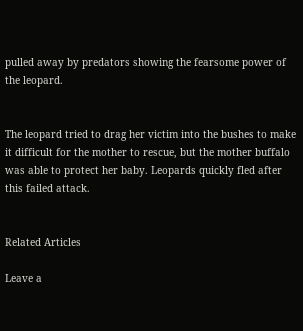pulled away by predators showing the fearsome power of the leopard.


The leopard tried to drag her victim into the bushes to make it difficult for the mother to rescue, but the mother buffalo was able to protect her baby. Leopards quickly fled after this failed attack.


Related Articles

Leave a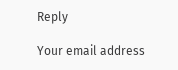Reply

Your email address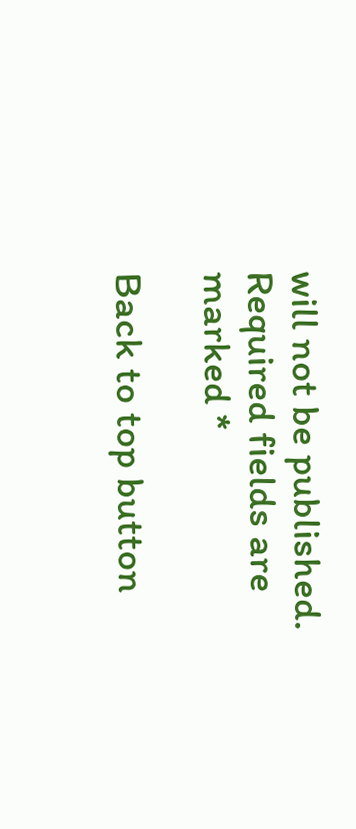will not be published. Required fields are marked *

Back to top button